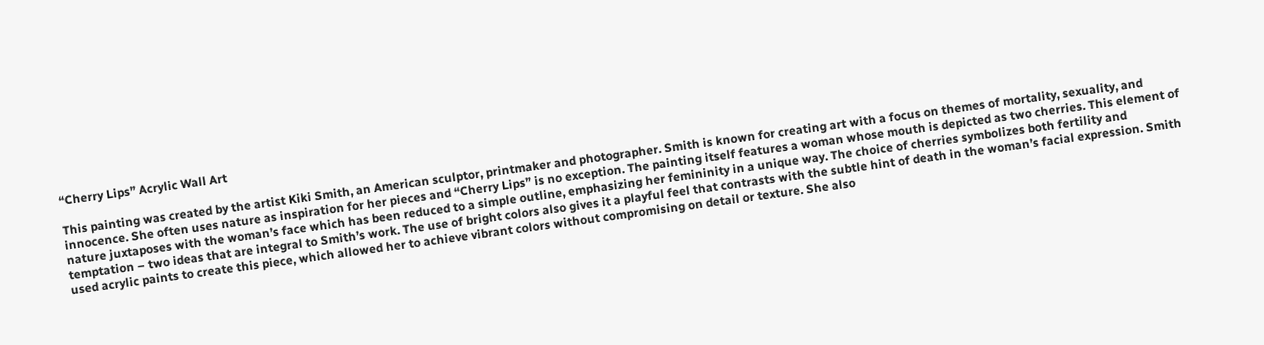“Cherry Lips” Acrylic Wall Art

This painting was created by the artist Kiki Smith, an American sculptor, printmaker and photographer. Smith is known for creating art with a focus on themes of mortality, sexuality, and innocence. She often uses nature as inspiration for her pieces and “Cherry Lips” is no exception. The painting itself features a woman whose mouth is depicted as two cherries. This element of nature juxtaposes with the woman’s face which has been reduced to a simple outline, emphasizing her femininity in a unique way. The choice of cherries symbolizes both fertility and temptation – two ideas that are integral to Smith’s work. The use of bright colors also gives it a playful feel that contrasts with the subtle hint of death in the woman’s facial expression. Smith used acrylic paints to create this piece, which allowed her to achieve vibrant colors without compromising on detail or texture. She also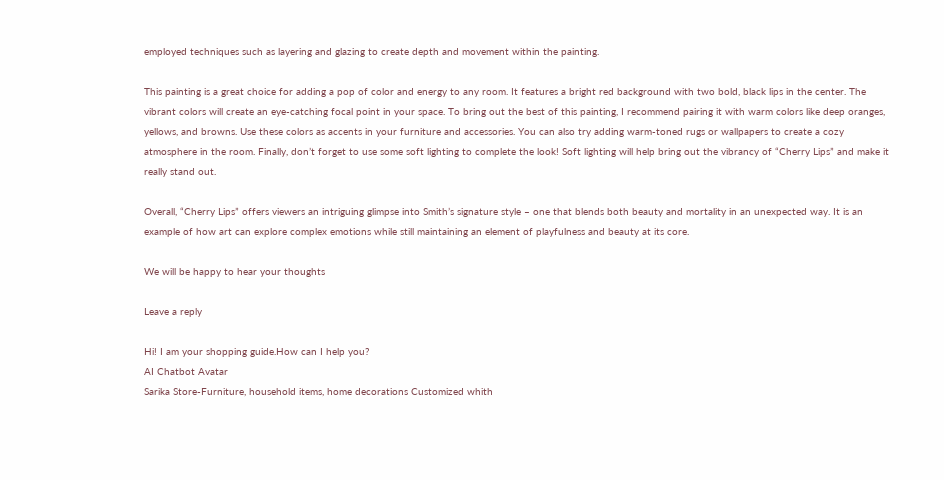employed techniques such as layering and glazing to create depth and movement within the painting.

This painting is a great choice for adding a pop of color and energy to any room. It features a bright red background with two bold, black lips in the center. The vibrant colors will create an eye-catching focal point in your space. To bring out the best of this painting, I recommend pairing it with warm colors like deep oranges, yellows, and browns. Use these colors as accents in your furniture and accessories. You can also try adding warm-toned rugs or wallpapers to create a cozy atmosphere in the room. Finally, don’t forget to use some soft lighting to complete the look! Soft lighting will help bring out the vibrancy of “Cherry Lips” and make it really stand out.

Overall, “Cherry Lips” offers viewers an intriguing glimpse into Smith’s signature style – one that blends both beauty and mortality in an unexpected way. It is an example of how art can explore complex emotions while still maintaining an element of playfulness and beauty at its core.

We will be happy to hear your thoughts

Leave a reply

Hi! I am your shopping guide.How can I help you?
AI Chatbot Avatar
Sarika Store-Furniture, household items, home decorations Customized whith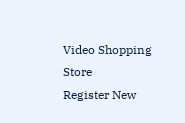Video Shopping Store
Register New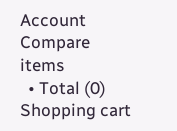Account
Compare items
  • Total (0)
Shopping cart